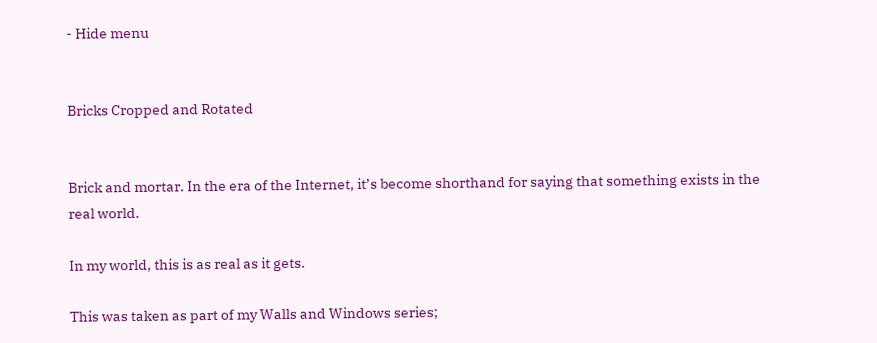- Hide menu


Bricks Cropped and Rotated


Brick and mortar. In the era of the Internet, it’s become shorthand for saying that something exists in the real world.

In my world, this is as real as it gets.

This was taken as part of my Walls and Windows series;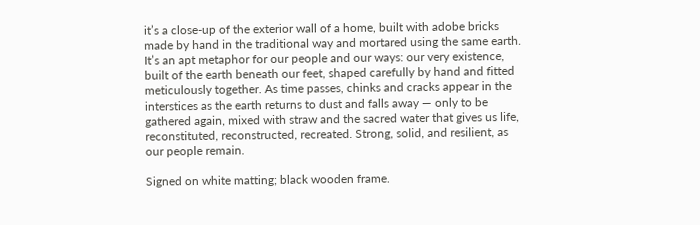it’s a close-up of the exterior wall of a home, built with adobe bricks made by hand in the traditional way and mortared using the same earth. It’s an apt metaphor for our people and our ways: our very existence, built of the earth beneath our feet, shaped carefully by hand and fitted meticulously together. As time passes, chinks and cracks appear in the interstices as the earth returns to dust and falls away — only to be gathered again, mixed with straw and the sacred water that gives us life, reconstituted, reconstructed, recreated. Strong, solid, and resilient, as our people remain.

Signed on white matting; black wooden frame.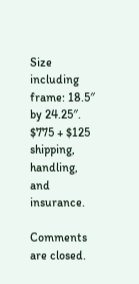Size including frame: 18.5″ by 24.25″.
$775 + $125 shipping, handling, and insurance.

Comments are closed.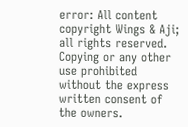error: All content copyright Wings & Aji; all rights reserved. Copying or any other use prohibited without the express written consent of the owners.